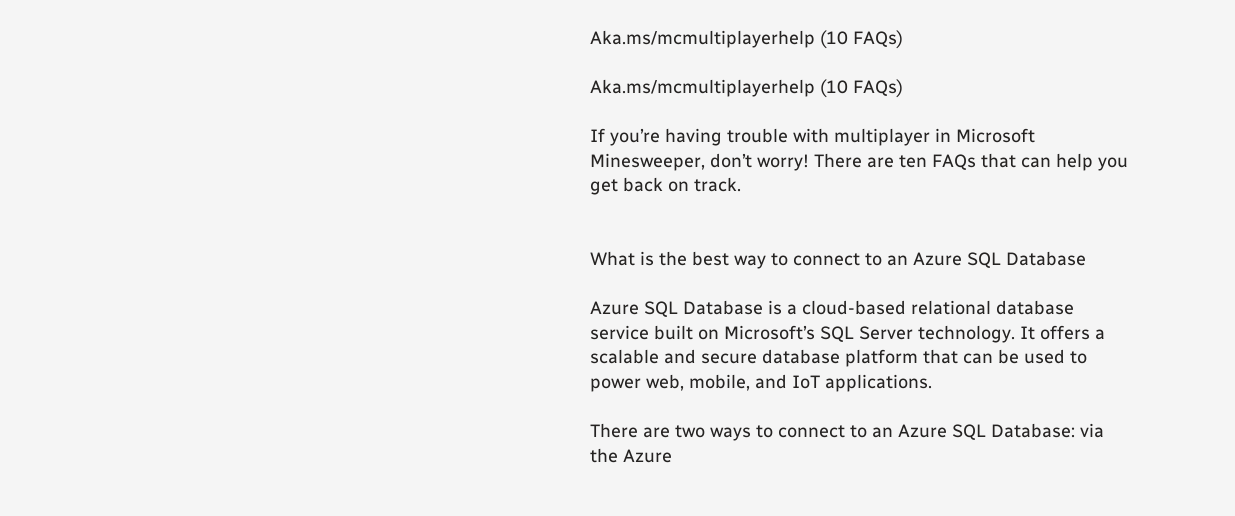Aka.ms/mcmultiplayerhelp (10 FAQs)

Aka.ms/mcmultiplayerhelp (10 FAQs)

If you’re having trouble with multiplayer in Microsoft Minesweeper, don’t worry! There are ten FAQs that can help you get back on track.


What is the best way to connect to an Azure SQL Database

Azure SQL Database is a cloud-based relational database service built on Microsoft’s SQL Server technology. It offers a scalable and secure database platform that can be used to power web, mobile, and IoT applications.

There are two ways to connect to an Azure SQL Database: via the Azure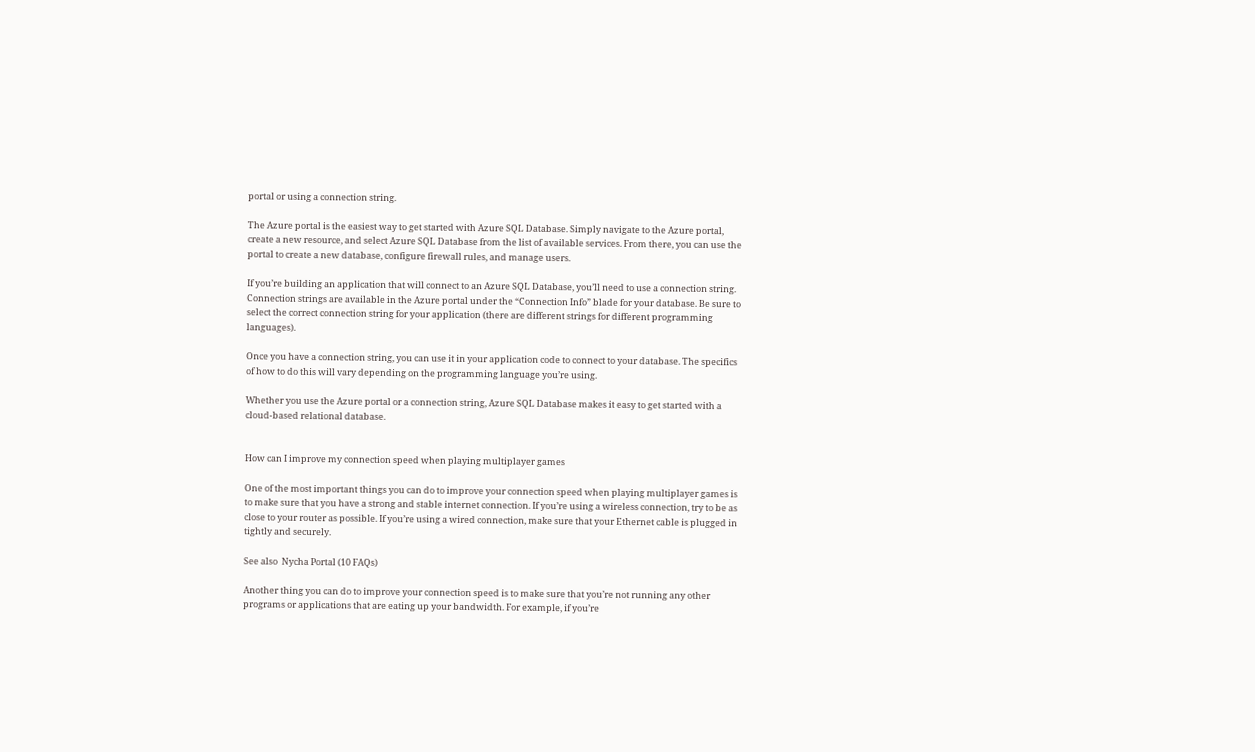portal or using a connection string.

The Azure portal is the easiest way to get started with Azure SQL Database. Simply navigate to the Azure portal, create a new resource, and select Azure SQL Database from the list of available services. From there, you can use the portal to create a new database, configure firewall rules, and manage users.

If you’re building an application that will connect to an Azure SQL Database, you’ll need to use a connection string. Connection strings are available in the Azure portal under the “Connection Info” blade for your database. Be sure to select the correct connection string for your application (there are different strings for different programming languages).

Once you have a connection string, you can use it in your application code to connect to your database. The specifics of how to do this will vary depending on the programming language you’re using.

Whether you use the Azure portal or a connection string, Azure SQL Database makes it easy to get started with a cloud-based relational database.


How can I improve my connection speed when playing multiplayer games

One of the most important things you can do to improve your connection speed when playing multiplayer games is to make sure that you have a strong and stable internet connection. If you’re using a wireless connection, try to be as close to your router as possible. If you’re using a wired connection, make sure that your Ethernet cable is plugged in tightly and securely.

See also  Nycha Portal (10 FAQs)

Another thing you can do to improve your connection speed is to make sure that you’re not running any other programs or applications that are eating up your bandwidth. For example, if you’re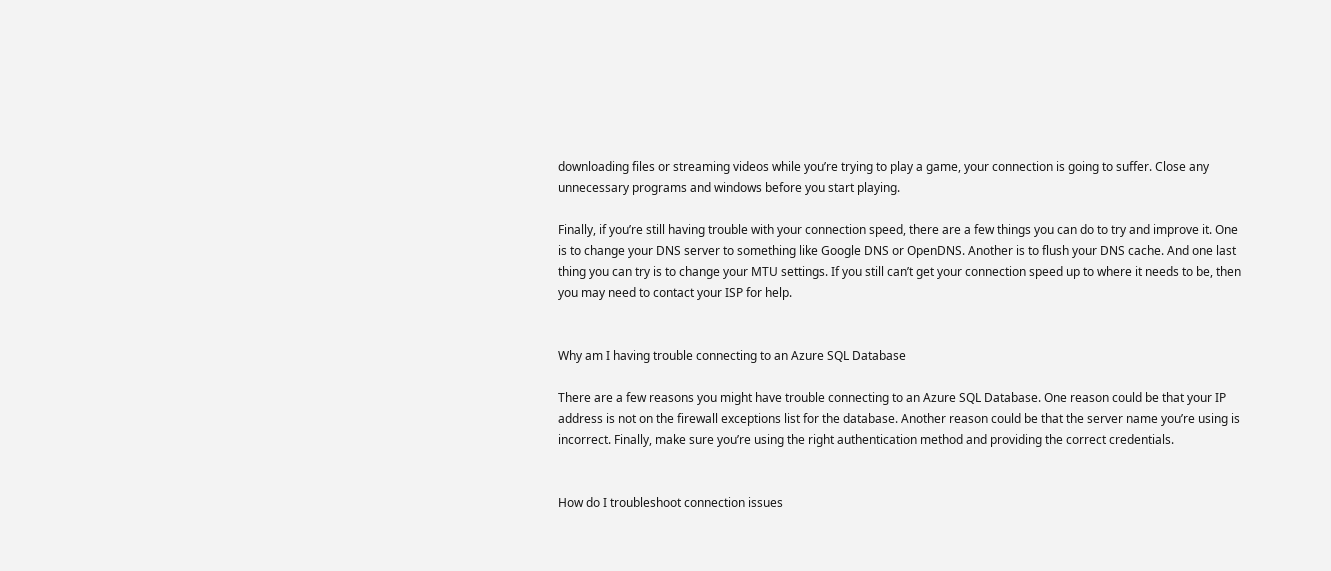downloading files or streaming videos while you’re trying to play a game, your connection is going to suffer. Close any unnecessary programs and windows before you start playing.

Finally, if you’re still having trouble with your connection speed, there are a few things you can do to try and improve it. One is to change your DNS server to something like Google DNS or OpenDNS. Another is to flush your DNS cache. And one last thing you can try is to change your MTU settings. If you still can’t get your connection speed up to where it needs to be, then you may need to contact your ISP for help.


Why am I having trouble connecting to an Azure SQL Database

There are a few reasons you might have trouble connecting to an Azure SQL Database. One reason could be that your IP address is not on the firewall exceptions list for the database. Another reason could be that the server name you’re using is incorrect. Finally, make sure you’re using the right authentication method and providing the correct credentials.


How do I troubleshoot connection issues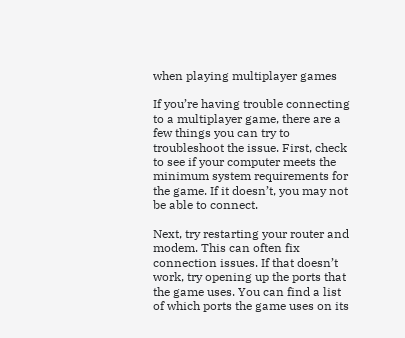when playing multiplayer games

If you’re having trouble connecting to a multiplayer game, there are a few things you can try to troubleshoot the issue. First, check to see if your computer meets the minimum system requirements for the game. If it doesn’t, you may not be able to connect.

Next, try restarting your router and modem. This can often fix connection issues. If that doesn’t work, try opening up the ports that the game uses. You can find a list of which ports the game uses on its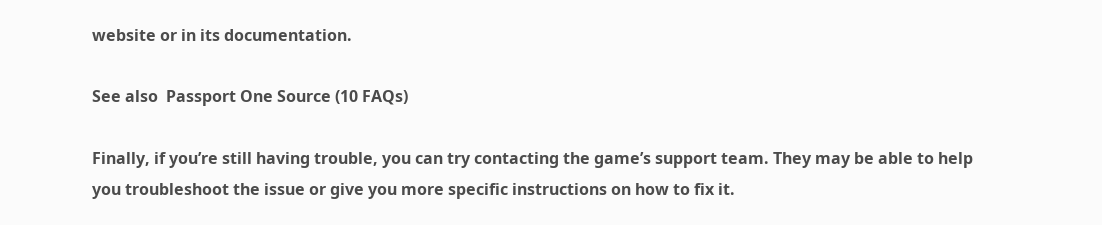website or in its documentation.

See also  Passport One Source (10 FAQs)

Finally, if you’re still having trouble, you can try contacting the game’s support team. They may be able to help you troubleshoot the issue or give you more specific instructions on how to fix it.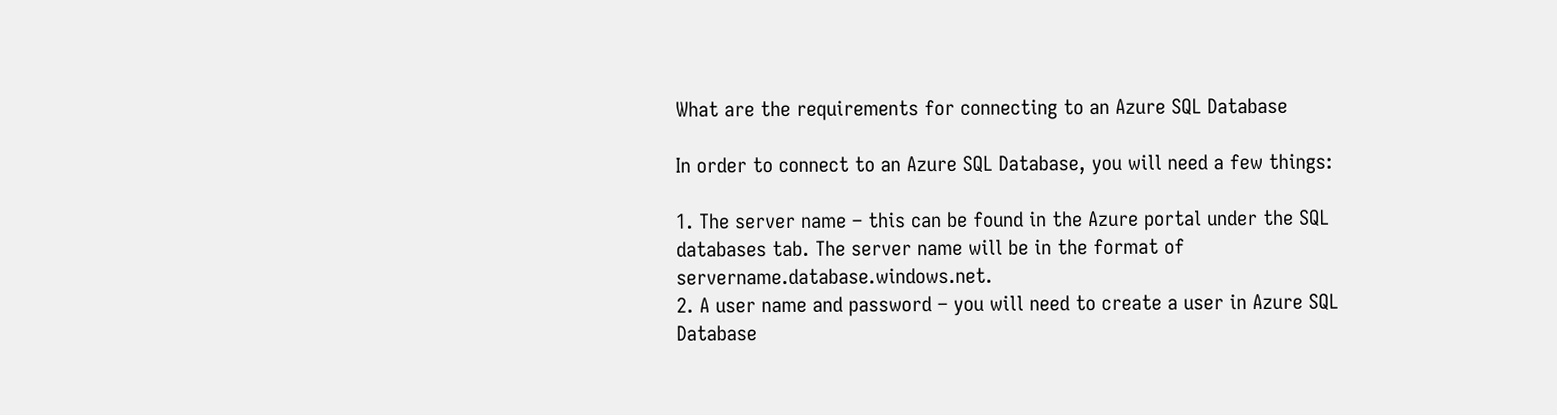What are the requirements for connecting to an Azure SQL Database

In order to connect to an Azure SQL Database, you will need a few things:

1. The server name – this can be found in the Azure portal under the SQL databases tab. The server name will be in the format of servername.database.windows.net.
2. A user name and password – you will need to create a user in Azure SQL Database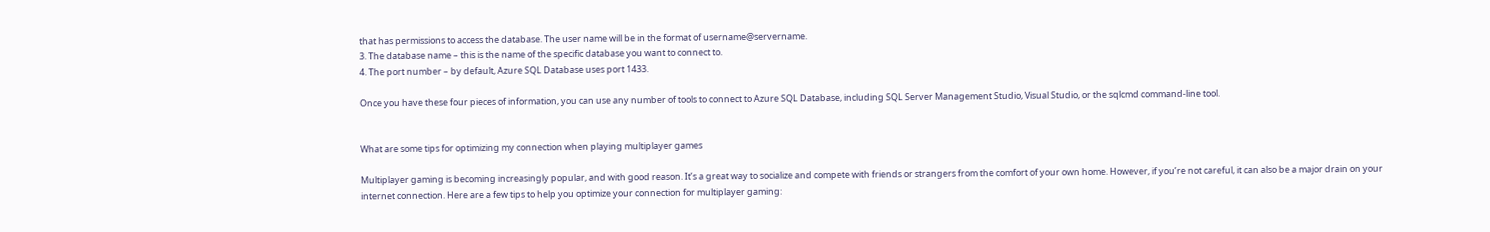that has permissions to access the database. The user name will be in the format of username@servername.
3. The database name – this is the name of the specific database you want to connect to.
4. The port number – by default, Azure SQL Database uses port 1433.

Once you have these four pieces of information, you can use any number of tools to connect to Azure SQL Database, including SQL Server Management Studio, Visual Studio, or the sqlcmd command-line tool.


What are some tips for optimizing my connection when playing multiplayer games

Multiplayer gaming is becoming increasingly popular, and with good reason. It’s a great way to socialize and compete with friends or strangers from the comfort of your own home. However, if you’re not careful, it can also be a major drain on your internet connection. Here are a few tips to help you optimize your connection for multiplayer gaming: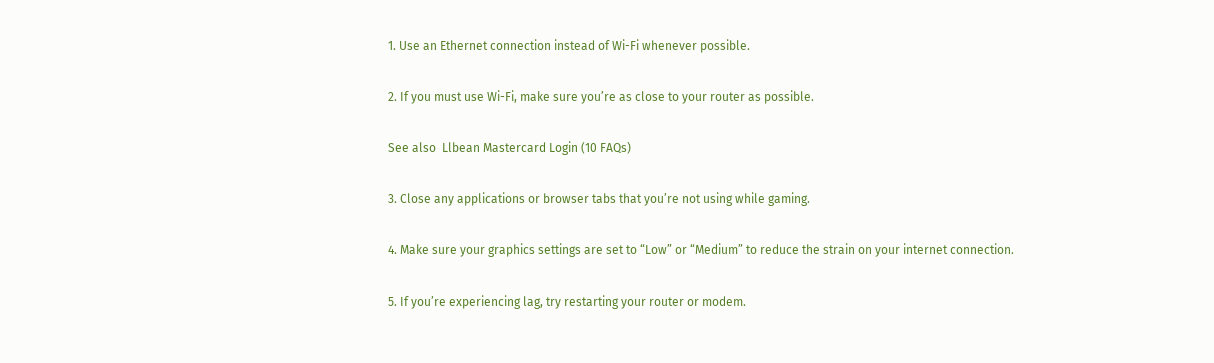1. Use an Ethernet connection instead of Wi-Fi whenever possible.

2. If you must use Wi-Fi, make sure you’re as close to your router as possible.

See also  Llbean Mastercard Login (10 FAQs)

3. Close any applications or browser tabs that you’re not using while gaming.

4. Make sure your graphics settings are set to “Low” or “Medium” to reduce the strain on your internet connection.

5. If you’re experiencing lag, try restarting your router or modem.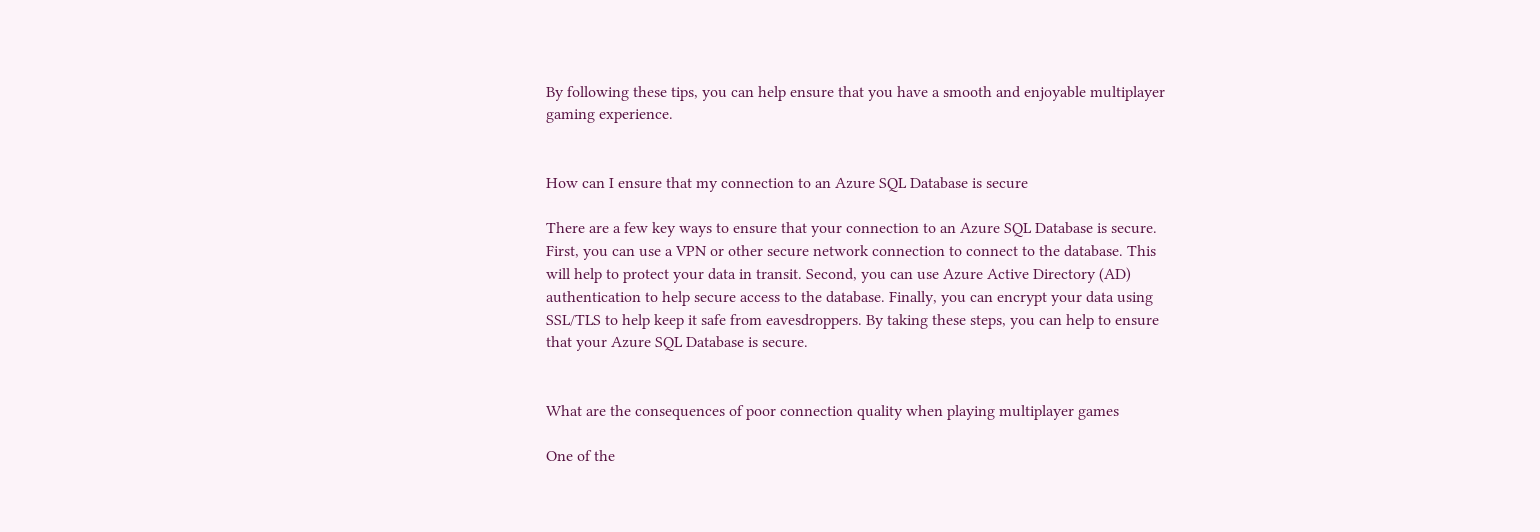By following these tips, you can help ensure that you have a smooth and enjoyable multiplayer gaming experience.


How can I ensure that my connection to an Azure SQL Database is secure

There are a few key ways to ensure that your connection to an Azure SQL Database is secure. First, you can use a VPN or other secure network connection to connect to the database. This will help to protect your data in transit. Second, you can use Azure Active Directory (AD) authentication to help secure access to the database. Finally, you can encrypt your data using SSL/TLS to help keep it safe from eavesdroppers. By taking these steps, you can help to ensure that your Azure SQL Database is secure.


What are the consequences of poor connection quality when playing multiplayer games

One of the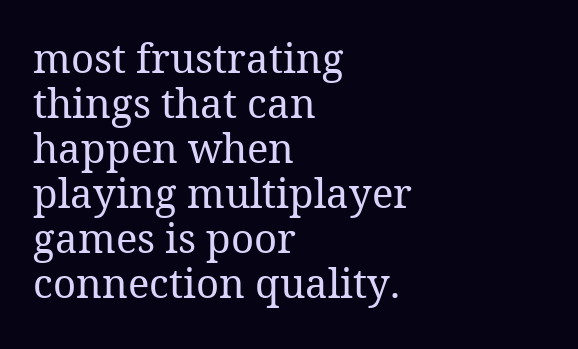most frustrating things that can happen when playing multiplayer games is poor connection quality.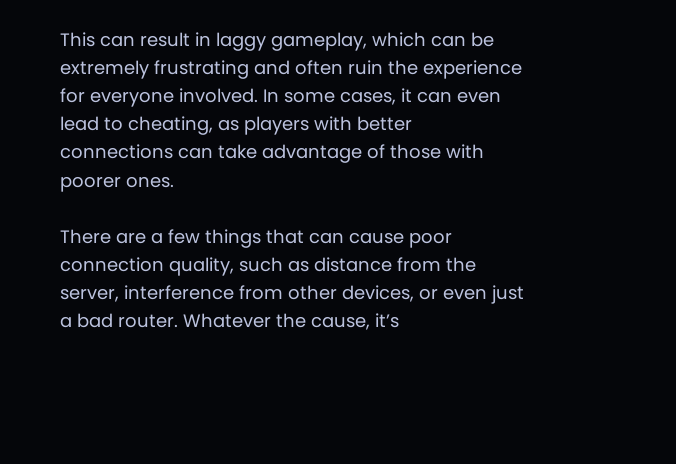This can result in laggy gameplay, which can be extremely frustrating and often ruin the experience for everyone involved. In some cases, it can even lead to cheating, as players with better connections can take advantage of those with poorer ones.

There are a few things that can cause poor connection quality, such as distance from the server, interference from other devices, or even just a bad router. Whatever the cause, it’s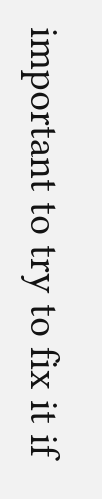important to try to fix it if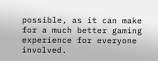possible, as it can make for a much better gaming experience for everyone involved.